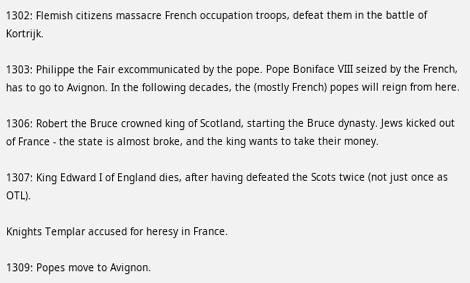1302: Flemish citizens massacre French occupation troops, defeat them in the battle of Kortrijk.

1303: Philippe the Fair excommunicated by the pope. Pope Boniface VIII seized by the French, has to go to Avignon. In the following decades, the (mostly French) popes will reign from here.

1306: Robert the Bruce crowned king of Scotland, starting the Bruce dynasty. Jews kicked out of France - the state is almost broke, and the king wants to take their money.

1307: King Edward I of England dies, after having defeated the Scots twice (not just once as OTL).

Knights Templar accused for heresy in France.

1309: Popes move to Avignon.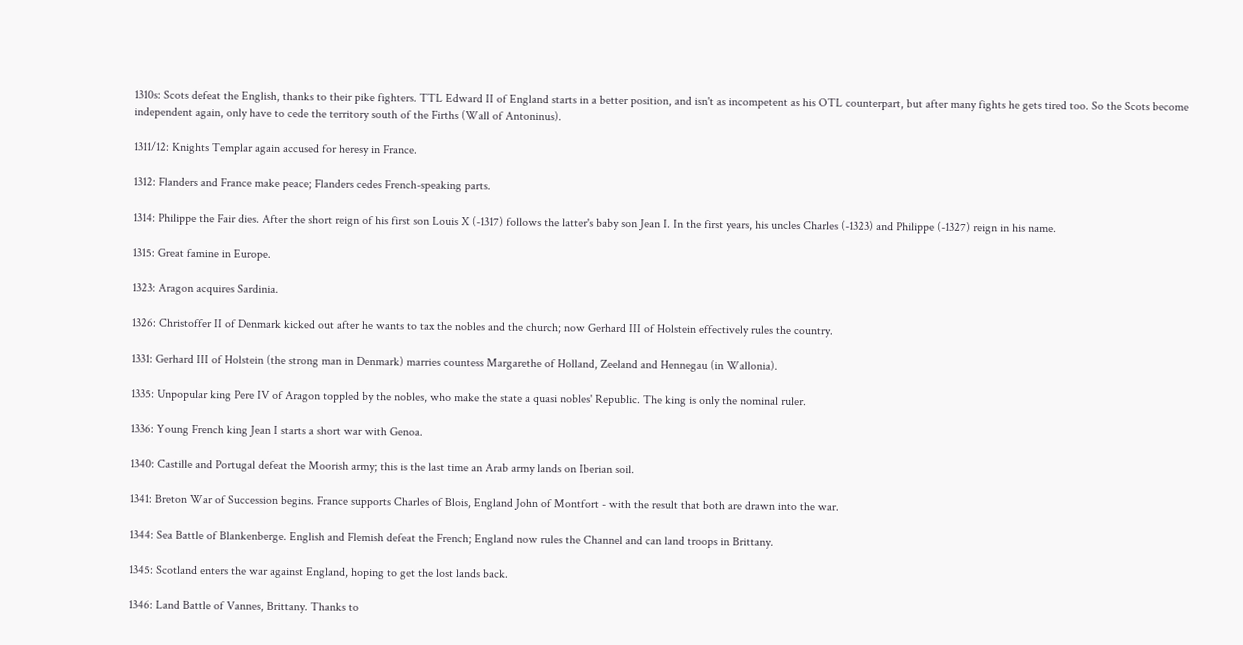1310s: Scots defeat the English, thanks to their pike fighters. TTL Edward II of England starts in a better position, and isn't as incompetent as his OTL counterpart, but after many fights he gets tired too. So the Scots become independent again, only have to cede the territory south of the Firths (Wall of Antoninus).

1311/12: Knights Templar again accused for heresy in France.

1312: Flanders and France make peace; Flanders cedes French-speaking parts.

1314: Philippe the Fair dies. After the short reign of his first son Louis X (-1317) follows the latter's baby son Jean I. In the first years, his uncles Charles (-1323) and Philippe (-1327) reign in his name.

1315: Great famine in Europe.

1323: Aragon acquires Sardinia.

1326: Christoffer II of Denmark kicked out after he wants to tax the nobles and the church; now Gerhard III of Holstein effectively rules the country.

1331: Gerhard III of Holstein (the strong man in Denmark) marries countess Margarethe of Holland, Zeeland and Hennegau (in Wallonia).

1335: Unpopular king Pere IV of Aragon toppled by the nobles, who make the state a quasi nobles' Republic. The king is only the nominal ruler.

1336: Young French king Jean I starts a short war with Genoa.

1340: Castille and Portugal defeat the Moorish army; this is the last time an Arab army lands on Iberian soil.

1341: Breton War of Succession begins. France supports Charles of Blois, England John of Montfort - with the result that both are drawn into the war.

1344: Sea Battle of Blankenberge. English and Flemish defeat the French; England now rules the Channel and can land troops in Brittany.

1345: Scotland enters the war against England, hoping to get the lost lands back.

1346: Land Battle of Vannes, Brittany. Thanks to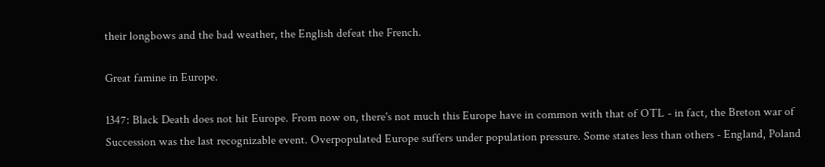their longbows and the bad weather, the English defeat the French.

Great famine in Europe.

1347: Black Death does not hit Europe. From now on, there's not much this Europe have in common with that of OTL - in fact, the Breton war of Succession was the last recognizable event. Overpopulated Europe suffers under population pressure. Some states less than others - England, Poland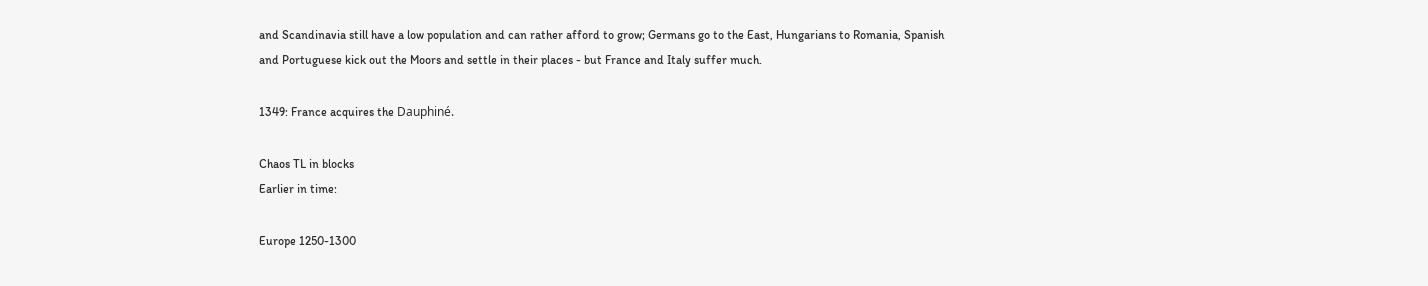and Scandinavia still have a low population and can rather afford to grow; Germans go to the East, Hungarians to Romania, Spanish and Portuguese kick out the Moors and settle in their places - but France and Italy suffer much.

1349: France acquires the Dauphiné.

Chaos TL in blocks
Earlier in time:

Europe 1250-1300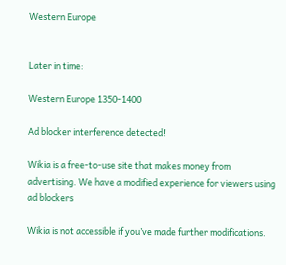Western Europe


Later in time:

Western Europe 1350-1400

Ad blocker interference detected!

Wikia is a free-to-use site that makes money from advertising. We have a modified experience for viewers using ad blockers

Wikia is not accessible if you’ve made further modifications.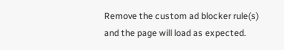Remove the custom ad blocker rule(s) and the page will load as expected.